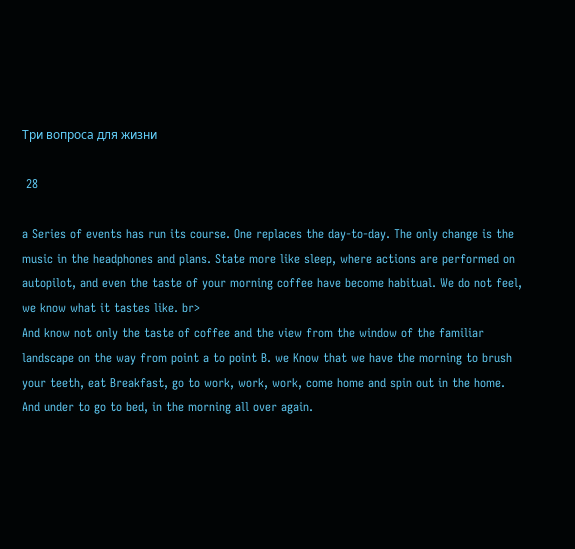Три вопроса для жизни

 28

a Series of events has run its course. One replaces the day-to-day. The only change is the music in the headphones and plans. State more like sleep, where actions are performed on autopilot, and even the taste of your morning coffee have become habitual. We do not feel, we know what it tastes like. br>
And know not only the taste of coffee and the view from the window of the familiar landscape on the way from point a to point B. we Know that we have the morning to brush your teeth, eat Breakfast, go to work, work, work, come home and spin out in the home. And under to go to bed, in the morning all over again.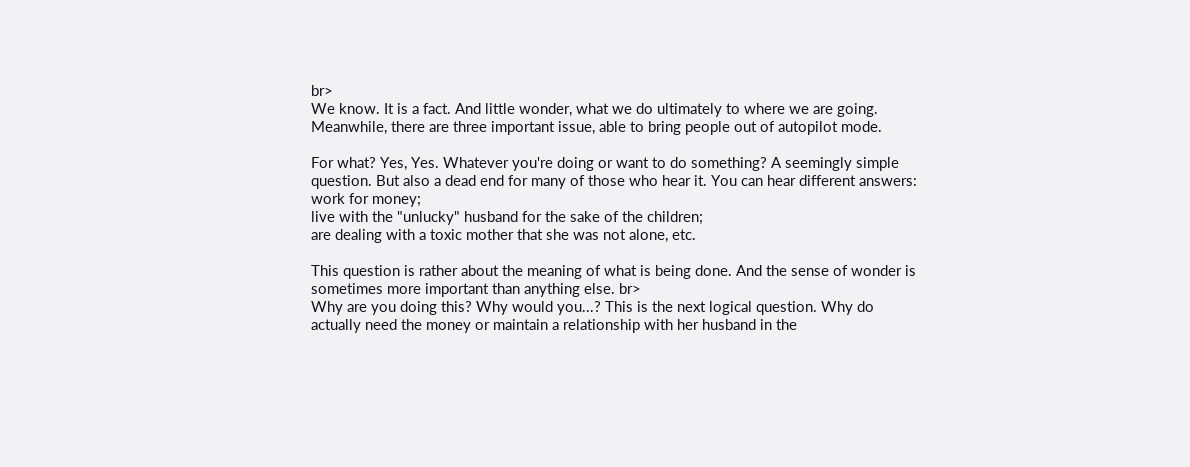br>
We know. It is a fact. And little wonder, what we do ultimately to where we are going. Meanwhile, there are three important issue, able to bring people out of autopilot mode.

For what? Yes, Yes. Whatever you're doing or want to do something? A seemingly simple question. But also a dead end for many of those who hear it. You can hear different answers:
work for money;
live with the "unlucky" husband for the sake of the children;
are dealing with a toxic mother that she was not alone, etc.

This question is rather about the meaning of what is being done. And the sense of wonder is sometimes more important than anything else. br>
Why are you doing this? Why would you...? This is the next logical question. Why do actually need the money or maintain a relationship with her husband in the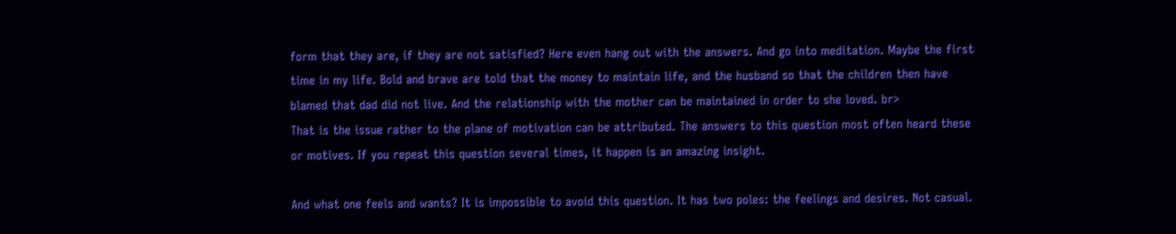form that they are, if they are not satisfied? Here even hang out with the answers. And go into meditation. Maybe the first time in my life. Bold and brave are told that the money to maintain life, and the husband so that the children then have blamed that dad did not live. And the relationship with the mother can be maintained in order to she loved. br>
That is the issue rather to the plane of motivation can be attributed. The answers to this question most often heard these or motives. If you repeat this question several times, it happen is an amazing insight.

And what one feels and wants? It is impossible to avoid this question. It has two poles: the feelings and desires. Not casual.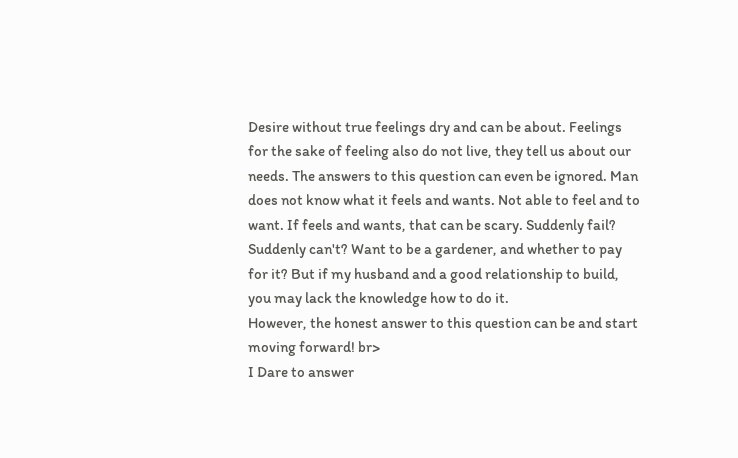Desire without true feelings dry and can be about. Feelings for the sake of feeling also do not live, they tell us about our needs. The answers to this question can even be ignored. Man does not know what it feels and wants. Not able to feel and to want. If feels and wants, that can be scary. Suddenly fail? Suddenly can't? Want to be a gardener, and whether to pay for it? But if my husband and a good relationship to build, you may lack the knowledge how to do it.
However, the honest answer to this question can be and start moving forward! br>
I Dare to answer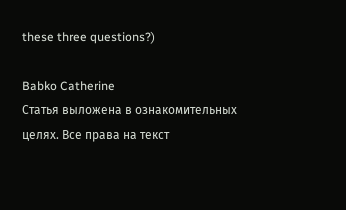these three questions?)

Babko Catherine
Статья выложена в ознакомительных целях. Все права на текст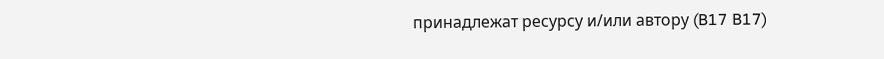принадлежат ресурсу и/или автору (B17 B17)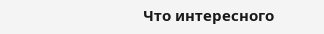Что интересного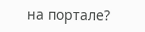на портале?